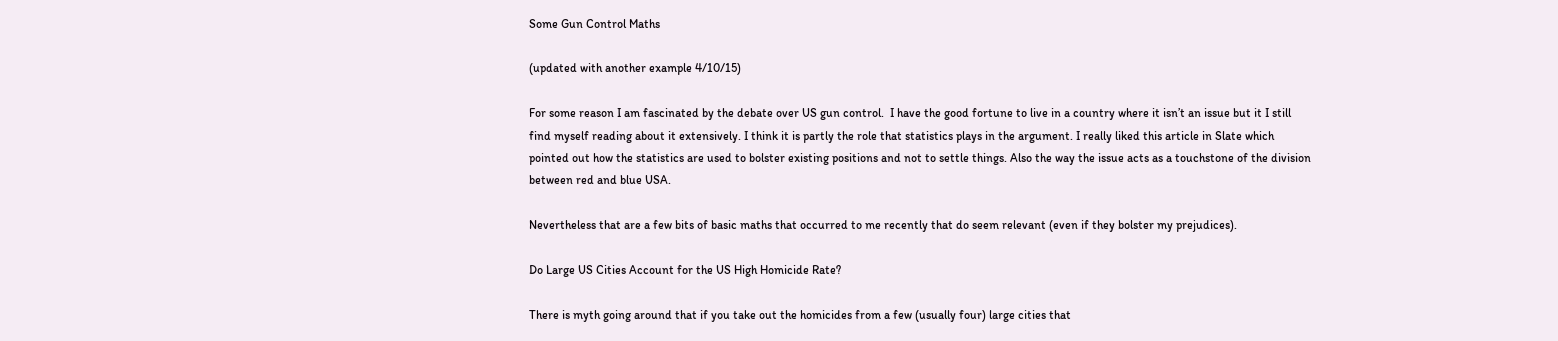Some Gun Control Maths

(updated with another example 4/10/15)

For some reason I am fascinated by the debate over US gun control.  I have the good fortune to live in a country where it isn’t an issue but it I still find myself reading about it extensively. I think it is partly the role that statistics plays in the argument. I really liked this article in Slate which pointed out how the statistics are used to bolster existing positions and not to settle things. Also the way the issue acts as a touchstone of the division between red and blue USA.

Nevertheless that are a few bits of basic maths that occurred to me recently that do seem relevant (even if they bolster my prejudices).

Do Large US Cities Account for the US High Homicide Rate?

There is myth going around that if you take out the homicides from a few (usually four) large cities that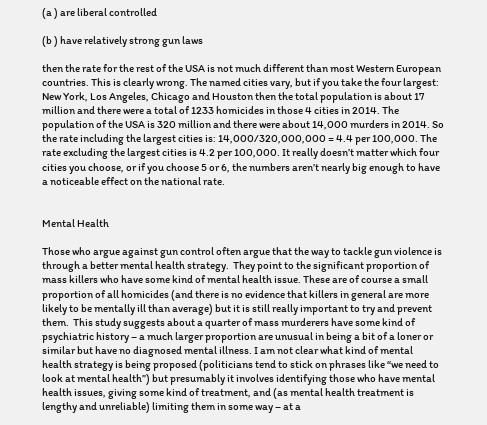(a ) are liberal controlled

(b ) have relatively strong gun laws

then the rate for the rest of the USA is not much different than most Western European countries. This is clearly wrong. The named cities vary, but if you take the four largest: New York, Los Angeles, Chicago and Houston then the total population is about 17 million and there were a total of 1233 homicides in those 4 cities in 2014. The population of the USA is 320 million and there were about 14,000 murders in 2014. So the rate including the largest cities is: 14,000/320,000,000 = 4.4 per 100,000. The rate excluding the largest cities is 4.2 per 100,000. It really doesn’t matter which four cities you choose, or if you choose 5 or 6, the numbers aren’t nearly big enough to have a noticeable effect on the national rate.


Mental Health

Those who argue against gun control often argue that the way to tackle gun violence is through a better mental health strategy.  They point to the significant proportion of mass killers who have some kind of mental health issue. These are of course a small proportion of all homicides (and there is no evidence that killers in general are more likely to be mentally ill than average) but it is still really important to try and prevent them.  This study suggests about a quarter of mass murderers have some kind of psychiatric history – a much larger proportion are unusual in being a bit of a loner or similar but have no diagnosed mental illness. I am not clear what kind of mental health strategy is being proposed (politicians tend to stick on phrases like “we need to look at mental health”) but presumably it involves identifying those who have mental health issues, giving some kind of treatment, and (as mental health treatment is lengthy and unreliable) limiting them in some way – at a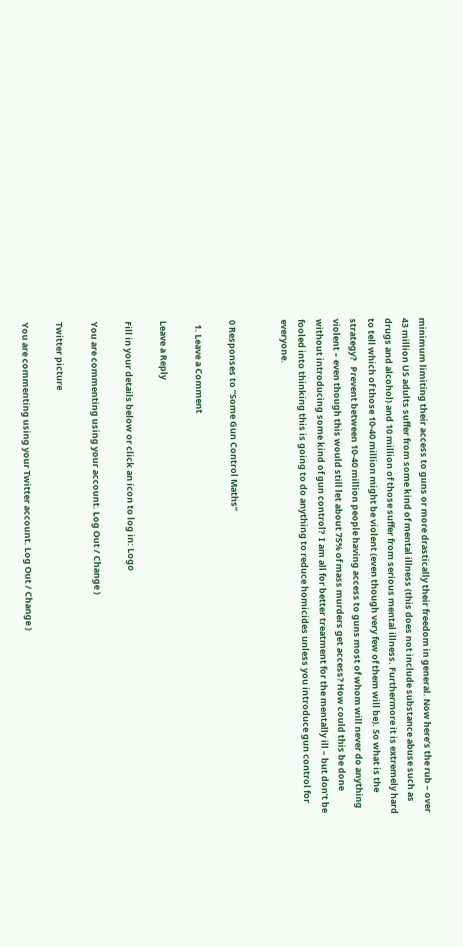minimum limiting their access to guns or more drastically their freedom in general. Now here’s the rub – over 43 million US adults suffer from some kind of mental illness (this does not include substance abuse such as drugs and alcohol) and 10 million of those suffer from serious mental illness. Furthermore it is extremely hard to tell which of those 10-40 million might be violent (even though very few of them will be). So what is the strategy?   Prevent between 10-40 million people having access to guns most of whom will never do anything violent – even though this would still let about 75% of mass murders get access? How could this be done without introducing some kind of gun control?  I am all for better treatment for the mentally ill – but don’t be fooled into thinking this is going to do anything to reduce homicides unless you introduce gun control for everyone.


0 Responses to “Some Gun Control Maths”

  1. Leave a Comment

Leave a Reply

Fill in your details below or click an icon to log in: Logo

You are commenting using your account. Log Out / Change )

Twitter picture

You are commenting using your Twitter account. Log Out / Change )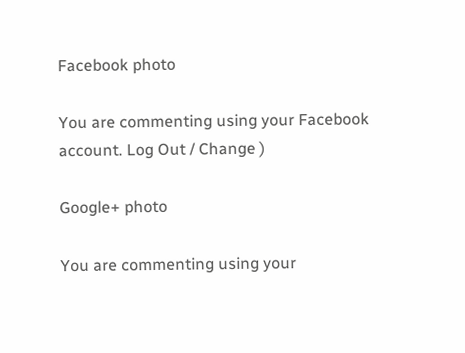Facebook photo

You are commenting using your Facebook account. Log Out / Change )

Google+ photo

You are commenting using your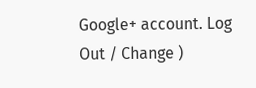Google+ account. Log Out / Change )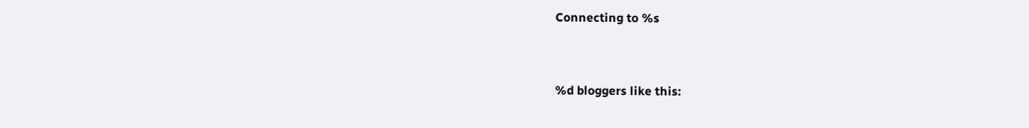Connecting to %s


%d bloggers like this: